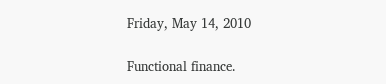Friday, May 14, 2010

Functional finance.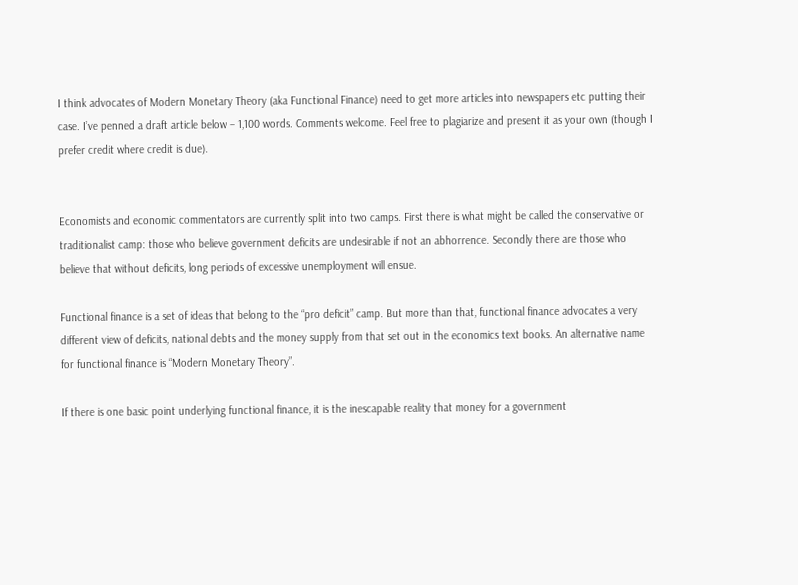I think advocates of Modern Monetary Theory (aka Functional Finance) need to get more articles into newspapers etc putting their case. I’ve penned a draft article below – 1,100 words. Comments welcome. Feel free to plagiarize and present it as your own (though I prefer credit where credit is due).


Economists and economic commentators are currently split into two camps. First there is what might be called the conservative or traditionalist camp: those who believe government deficits are undesirable if not an abhorrence. Secondly there are those who believe that without deficits, long periods of excessive unemployment will ensue.

Functional finance is a set of ideas that belong to the “pro deficit” camp. But more than that, functional finance advocates a very different view of deficits, national debts and the money supply from that set out in the economics text books. An alternative name for functional finance is “Modern Monetary Theory”.

If there is one basic point underlying functional finance, it is the inescapable reality that money for a government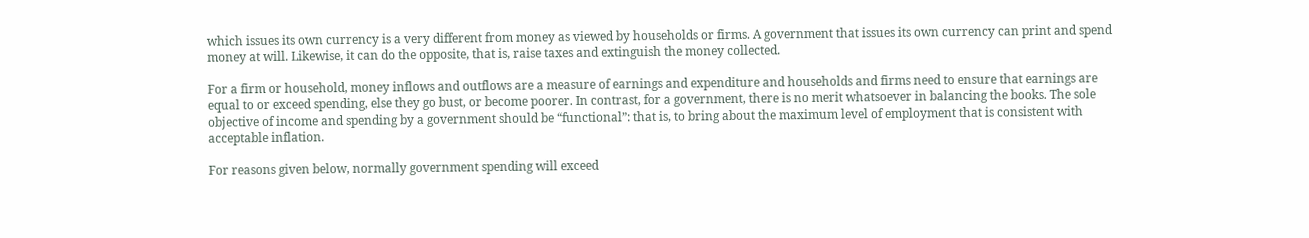which issues its own currency is a very different from money as viewed by households or firms. A government that issues its own currency can print and spend money at will. Likewise, it can do the opposite, that is, raise taxes and extinguish the money collected.

For a firm or household, money inflows and outflows are a measure of earnings and expenditure and households and firms need to ensure that earnings are equal to or exceed spending, else they go bust, or become poorer. In contrast, for a government, there is no merit whatsoever in balancing the books. The sole objective of income and spending by a government should be “functional”: that is, to bring about the maximum level of employment that is consistent with acceptable inflation.

For reasons given below, normally government spending will exceed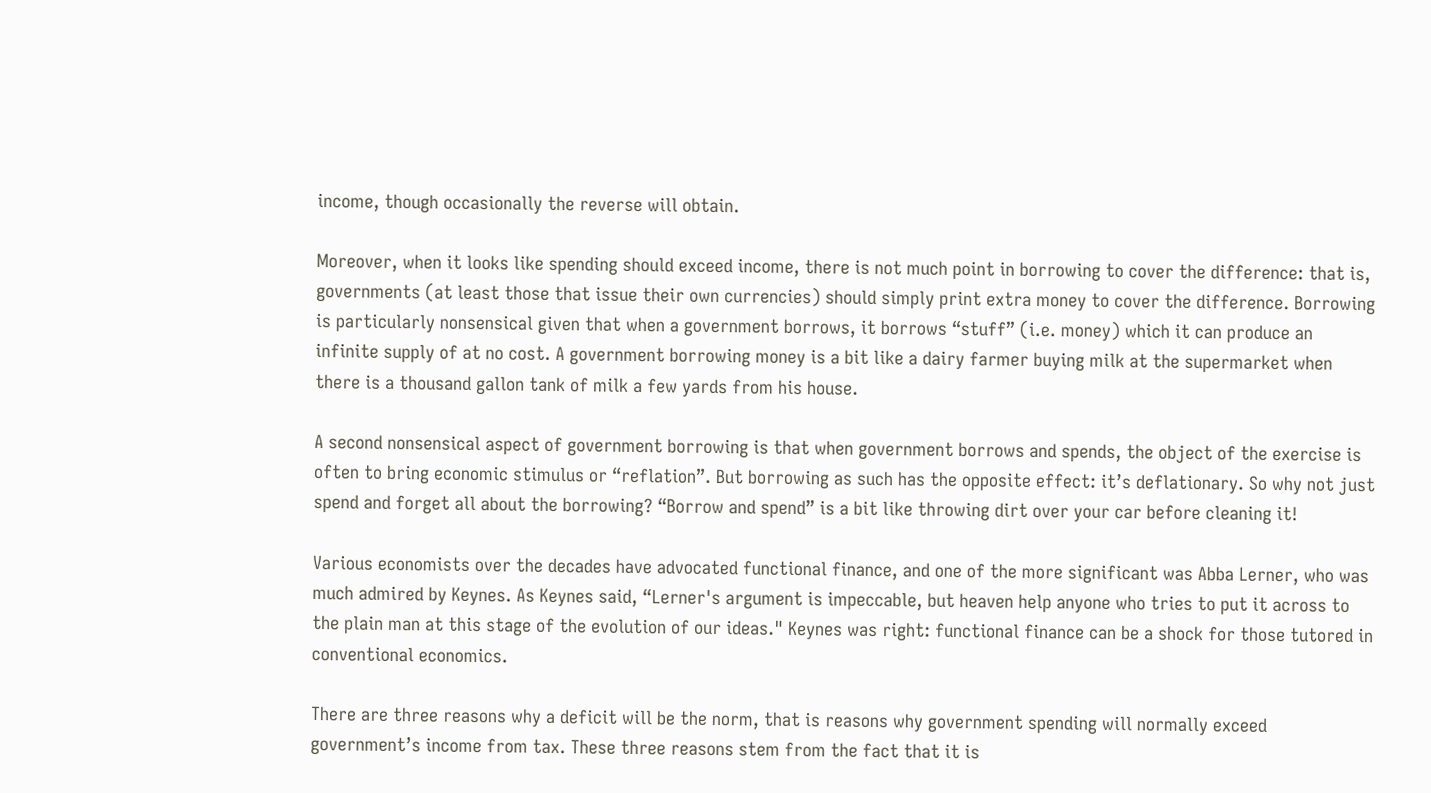income, though occasionally the reverse will obtain.

Moreover, when it looks like spending should exceed income, there is not much point in borrowing to cover the difference: that is, governments (at least those that issue their own currencies) should simply print extra money to cover the difference. Borrowing is particularly nonsensical given that when a government borrows, it borrows “stuff” (i.e. money) which it can produce an infinite supply of at no cost. A government borrowing money is a bit like a dairy farmer buying milk at the supermarket when there is a thousand gallon tank of milk a few yards from his house.

A second nonsensical aspect of government borrowing is that when government borrows and spends, the object of the exercise is often to bring economic stimulus or “reflation”. But borrowing as such has the opposite effect: it’s deflationary. So why not just spend and forget all about the borrowing? “Borrow and spend” is a bit like throwing dirt over your car before cleaning it!

Various economists over the decades have advocated functional finance, and one of the more significant was Abba Lerner, who was much admired by Keynes. As Keynes said, “Lerner's argument is impeccable, but heaven help anyone who tries to put it across to the plain man at this stage of the evolution of our ideas." Keynes was right: functional finance can be a shock for those tutored in conventional economics.

There are three reasons why a deficit will be the norm, that is reasons why government spending will normally exceed government’s income from tax. These three reasons stem from the fact that it is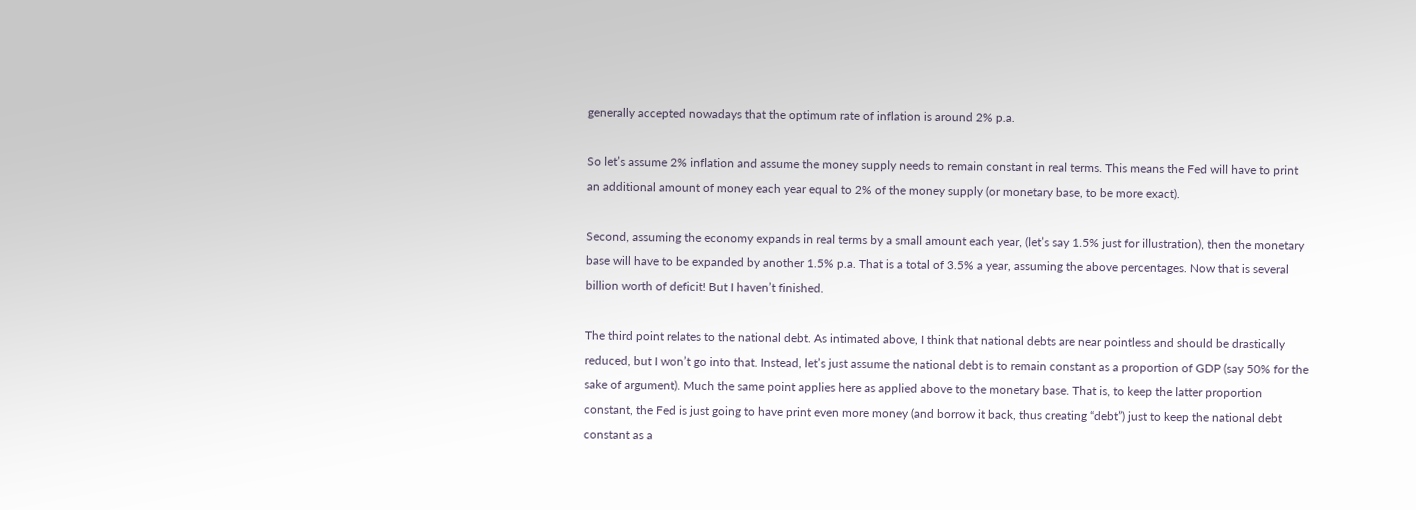generally accepted nowadays that the optimum rate of inflation is around 2% p.a.

So let’s assume 2% inflation and assume the money supply needs to remain constant in real terms. This means the Fed will have to print an additional amount of money each year equal to 2% of the money supply (or monetary base, to be more exact).

Second, assuming the economy expands in real terms by a small amount each year, (let’s say 1.5% just for illustration), then the monetary base will have to be expanded by another 1.5% p.a. That is a total of 3.5% a year, assuming the above percentages. Now that is several billion worth of deficit! But I haven’t finished.

The third point relates to the national debt. As intimated above, I think that national debts are near pointless and should be drastically reduced, but I won’t go into that. Instead, let’s just assume the national debt is to remain constant as a proportion of GDP (say 50% for the sake of argument). Much the same point applies here as applied above to the monetary base. That is, to keep the latter proportion constant, the Fed is just going to have print even more money (and borrow it back, thus creating “debt”) just to keep the national debt constant as a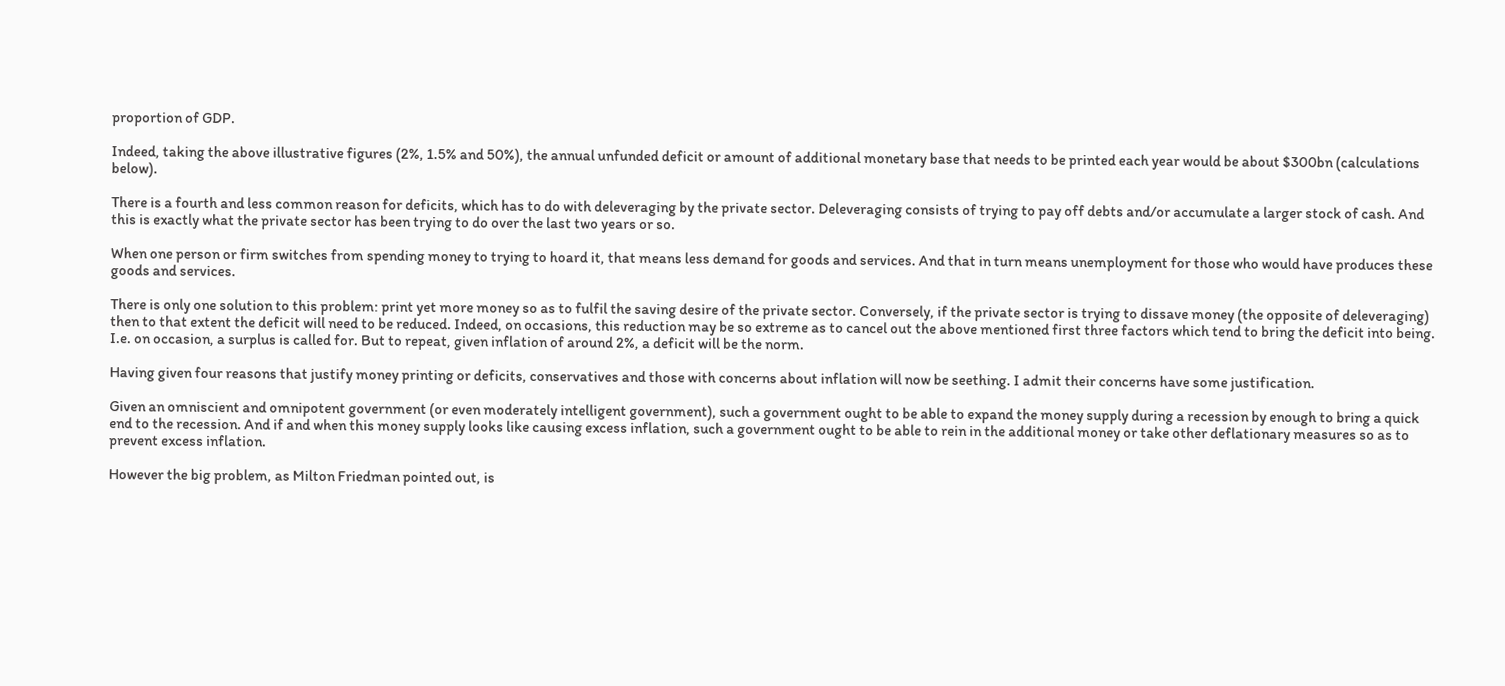proportion of GDP.

Indeed, taking the above illustrative figures (2%, 1.5% and 50%), the annual unfunded deficit or amount of additional monetary base that needs to be printed each year would be about $300bn (calculations below).

There is a fourth and less common reason for deficits, which has to do with deleveraging by the private sector. Deleveraging consists of trying to pay off debts and/or accumulate a larger stock of cash. And this is exactly what the private sector has been trying to do over the last two years or so.

When one person or firm switches from spending money to trying to hoard it, that means less demand for goods and services. And that in turn means unemployment for those who would have produces these goods and services.

There is only one solution to this problem: print yet more money so as to fulfil the saving desire of the private sector. Conversely, if the private sector is trying to dissave money (the opposite of deleveraging) then to that extent the deficit will need to be reduced. Indeed, on occasions, this reduction may be so extreme as to cancel out the above mentioned first three factors which tend to bring the deficit into being. I.e. on occasion, a surplus is called for. But to repeat, given inflation of around 2%, a deficit will be the norm.

Having given four reasons that justify money printing or deficits, conservatives and those with concerns about inflation will now be seething. I admit their concerns have some justification.

Given an omniscient and omnipotent government (or even moderately intelligent government), such a government ought to be able to expand the money supply during a recession by enough to bring a quick end to the recession. And if and when this money supply looks like causing excess inflation, such a government ought to be able to rein in the additional money or take other deflationary measures so as to prevent excess inflation.

However the big problem, as Milton Friedman pointed out, is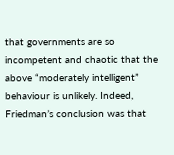that governments are so incompetent and chaotic that the above “moderately intelligent” behaviour is unlikely. Indeed, Friedman’s conclusion was that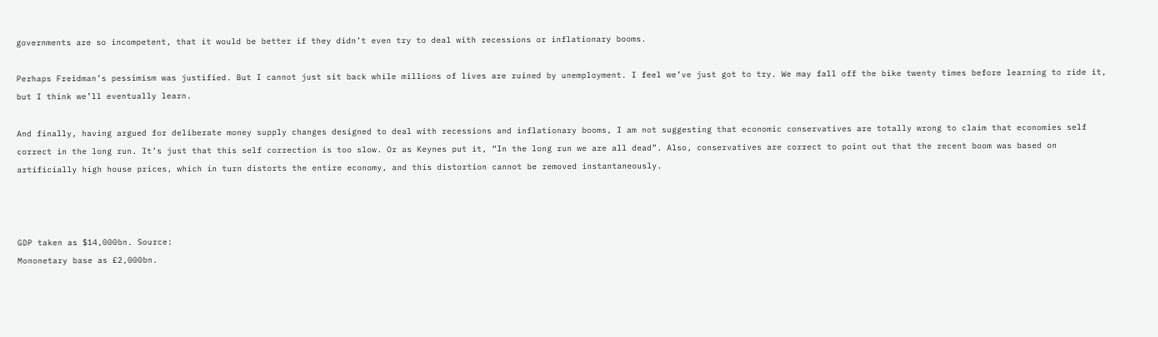governments are so incompetent, that it would be better if they didn’t even try to deal with recessions or inflationary booms.

Perhaps Freidman’s pessimism was justified. But I cannot just sit back while millions of lives are ruined by unemployment. I feel we’ve just got to try. We may fall off the bike twenty times before learning to ride it, but I think we’ll eventually learn.

And finally, having argued for deliberate money supply changes designed to deal with recessions and inflationary booms, I am not suggesting that economic conservatives are totally wrong to claim that economies self correct in the long run. It’s just that this self correction is too slow. Or as Keynes put it, “In the long run we are all dead”. Also, conservatives are correct to point out that the recent boom was based on artificially high house prices, which in turn distorts the entire economy, and this distortion cannot be removed instantaneously.



GDP taken as $14,000bn. Source:
Mononetary base as £2,000bn.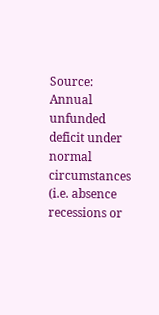Source:
Annual unfunded deficit under normal circumstances (i.e. absence recessions or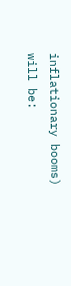inflationary booms) will be: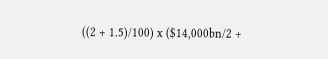((2 + 1.5)/100) x ($14,000bn/2 +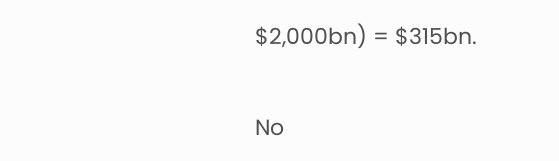$2,000bn) = $315bn.

No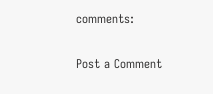comments:

Post a Comment